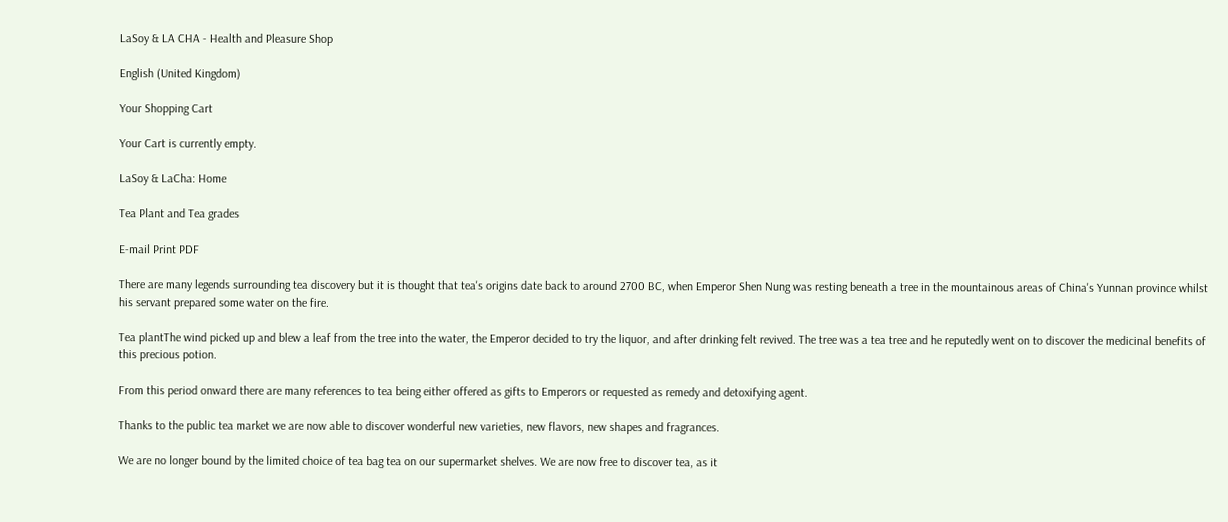LaSoy & LA CHA - Health and Pleasure Shop

English (United Kingdom)

Your Shopping Cart

Your Cart is currently empty.

LaSoy & LaCha: Home

Tea Plant and Tea grades

E-mail Print PDF

There are many legends surrounding tea discovery but it is thought that tea's origins date back to around 2700 BC, when Emperor Shen Nung was resting beneath a tree in the mountainous areas of China's Yunnan province whilst his servant prepared some water on the fire.

Tea plantThe wind picked up and blew a leaf from the tree into the water, the Emperor decided to try the liquor, and after drinking felt revived. The tree was a tea tree and he reputedly went on to discover the medicinal benefits of this precious potion.

From this period onward there are many references to tea being either offered as gifts to Emperors or requested as remedy and detoxifying agent.

Thanks to the public tea market we are now able to discover wonderful new varieties, new flavors, new shapes and fragrances.

We are no longer bound by the limited choice of tea bag tea on our supermarket shelves. We are now free to discover tea, as it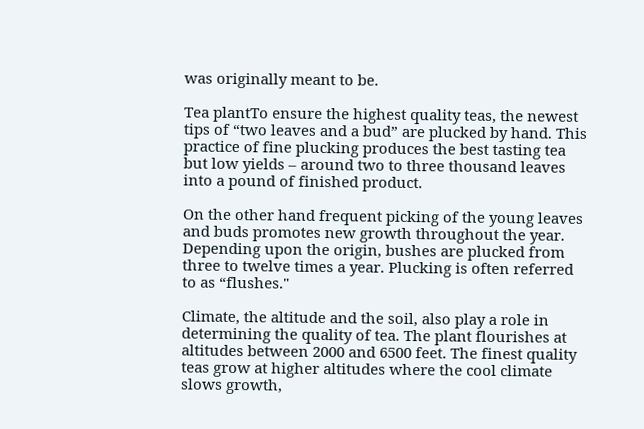was originally meant to be.

Tea plantTo ensure the highest quality teas, the newest tips of “two leaves and a bud” are plucked by hand. This practice of fine plucking produces the best tasting tea but low yields – around two to three thousand leaves into a pound of finished product.

On the other hand frequent picking of the young leaves and buds promotes new growth throughout the year. Depending upon the origin, bushes are plucked from three to twelve times a year. Plucking is often referred to as “flushes."

Climate, the altitude and the soil, also play a role in determining the quality of tea. The plant flourishes at altitudes between 2000 and 6500 feet. The finest quality teas grow at higher altitudes where the cool climate slows growth,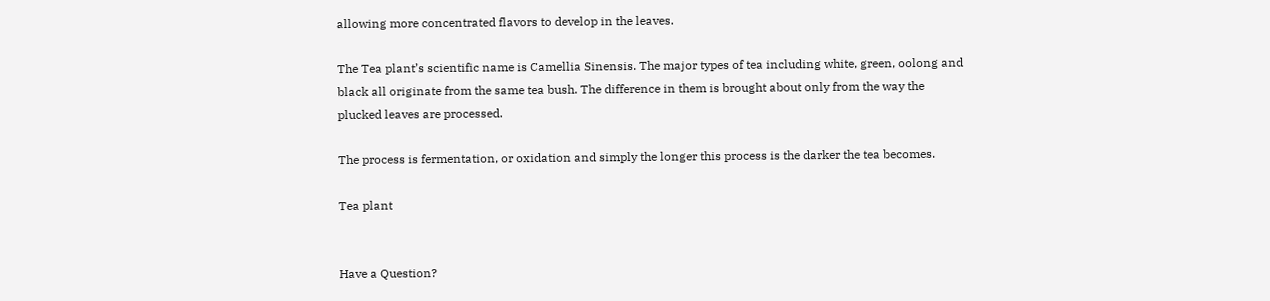allowing more concentrated flavors to develop in the leaves.

The Tea plant’s scientific name is Camellia Sinensis. The major types of tea including white, green, oolong and black all originate from the same tea bush. The difference in them is brought about only from the way the plucked leaves are processed.

The process is fermentation, or oxidation and simply the longer this process is the darker the tea becomes.

Tea plant


Have a Question?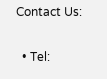Contact Us:

  • Tel: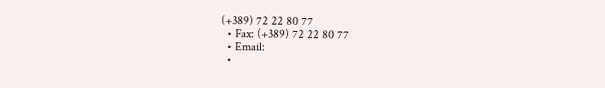(+389) 72 22 80 77
  • Fax: (+389) 72 22 80 77
  • Email:
  •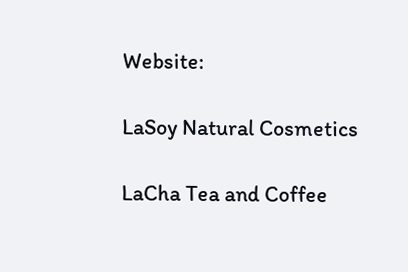Website:

LaSoy Natural Cosmetics

LaCha Tea and Coffee